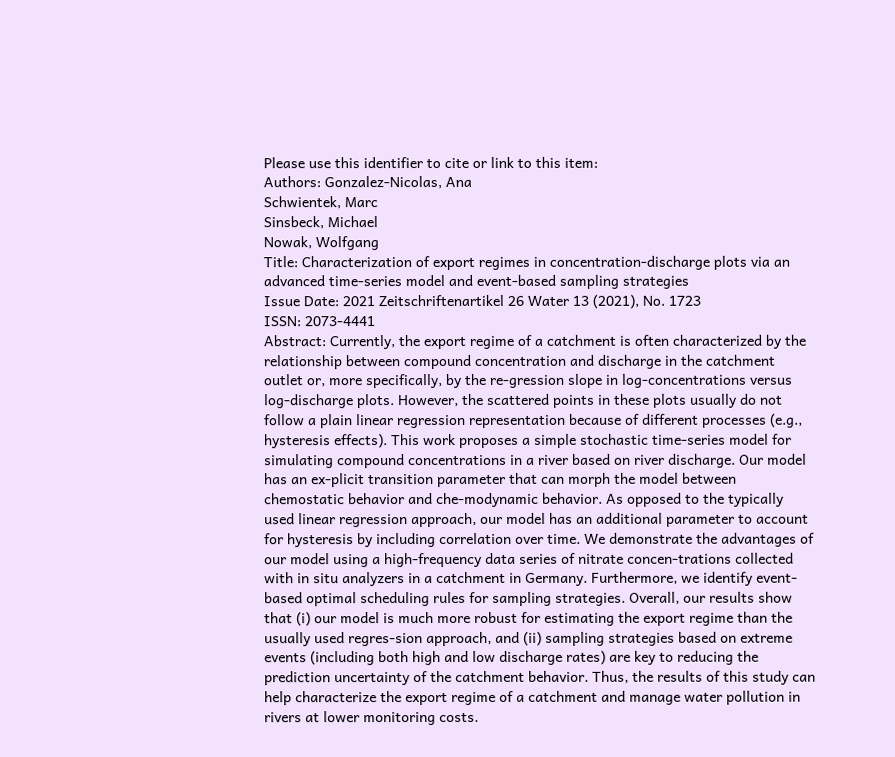Please use this identifier to cite or link to this item:
Authors: Gonzalez-Nicolas, Ana
Schwientek, Marc
Sinsbeck, Michael
Nowak, Wolfgang
Title: Characterization of export regimes in concentration-discharge plots via an advanced time-series model and event-based sampling strategies
Issue Date: 2021 Zeitschriftenartikel 26 Water 13 (2021), No. 1723
ISSN: 2073-4441
Abstract: Currently, the export regime of a catchment is often characterized by the relationship between compound concentration and discharge in the catchment outlet or, more specifically, by the re-gression slope in log-concentrations versus log-discharge plots. However, the scattered points in these plots usually do not follow a plain linear regression representation because of different processes (e.g., hysteresis effects). This work proposes a simple stochastic time-series model for simulating compound concentrations in a river based on river discharge. Our model has an ex-plicit transition parameter that can morph the model between chemostatic behavior and che-modynamic behavior. As opposed to the typically used linear regression approach, our model has an additional parameter to account for hysteresis by including correlation over time. We demonstrate the advantages of our model using a high-frequency data series of nitrate concen-trations collected with in situ analyzers in a catchment in Germany. Furthermore, we identify event-based optimal scheduling rules for sampling strategies. Overall, our results show that (i) our model is much more robust for estimating the export regime than the usually used regres-sion approach, and (ii) sampling strategies based on extreme events (including both high and low discharge rates) are key to reducing the prediction uncertainty of the catchment behavior. Thus, the results of this study can help characterize the export regime of a catchment and manage water pollution in rivers at lower monitoring costs.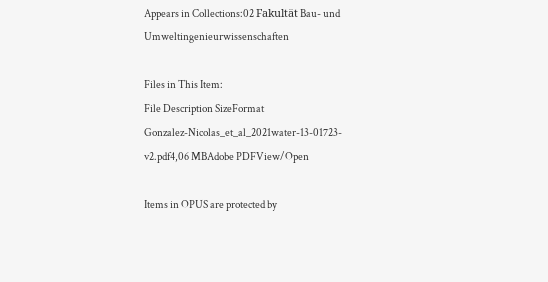Appears in Collections:02 Fakultät Bau- und Umweltingenieurwissenschaften

Files in This Item:
File Description SizeFormat
Gonzalez-Nicolas_et_al_2021water-13-01723-v2.pdf4,06 MBAdobe PDFView/Open

Items in OPUS are protected by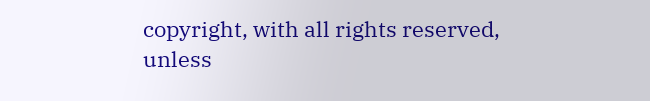copyright, with all rights reserved, unless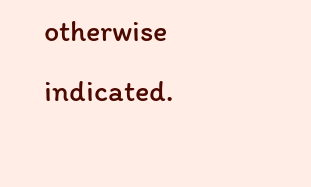otherwise indicated.